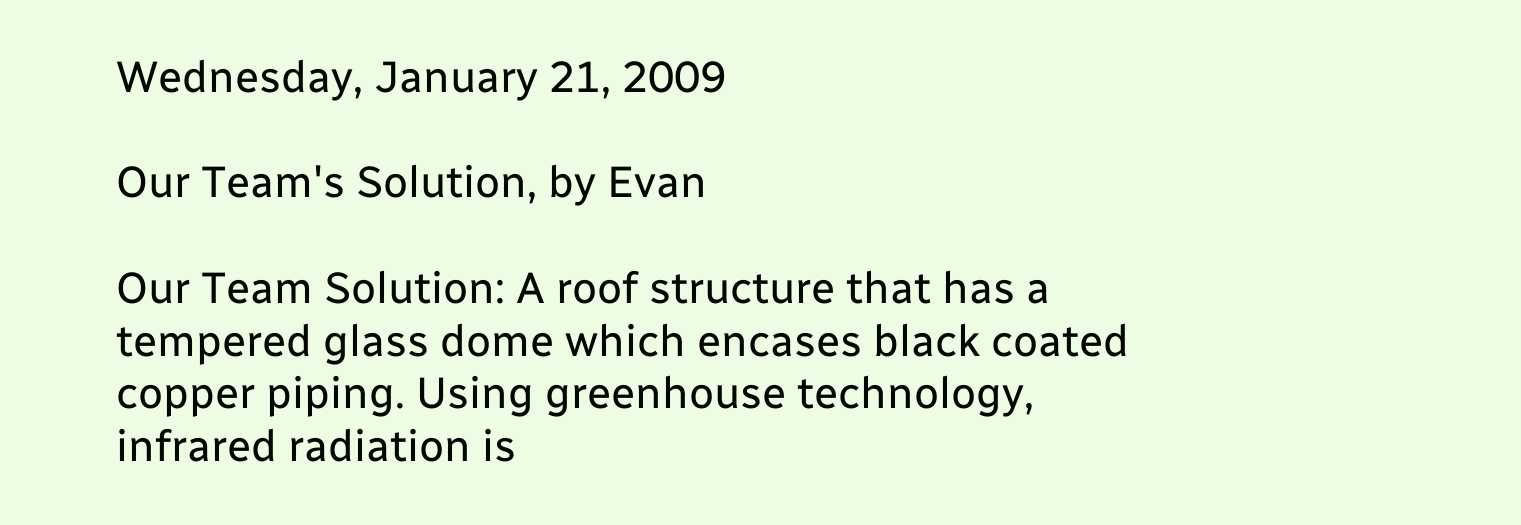Wednesday, January 21, 2009

Our Team's Solution, by Evan

Our Team Solution: A roof structure that has a tempered glass dome which encases black coated copper piping. Using greenhouse technology, infrared radiation is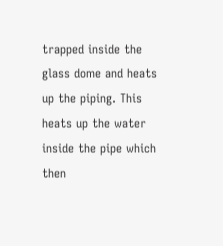trapped inside the glass dome and heats up the piping. This heats up the water inside the pipe which then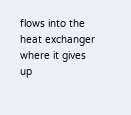flows into the heat exchanger where it gives up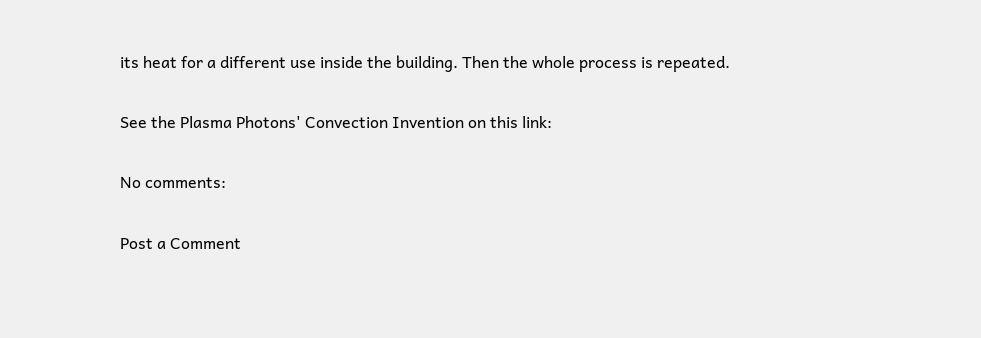its heat for a different use inside the building. Then the whole process is repeated.

See the Plasma Photons' Convection Invention on this link:

No comments:

Post a Comment